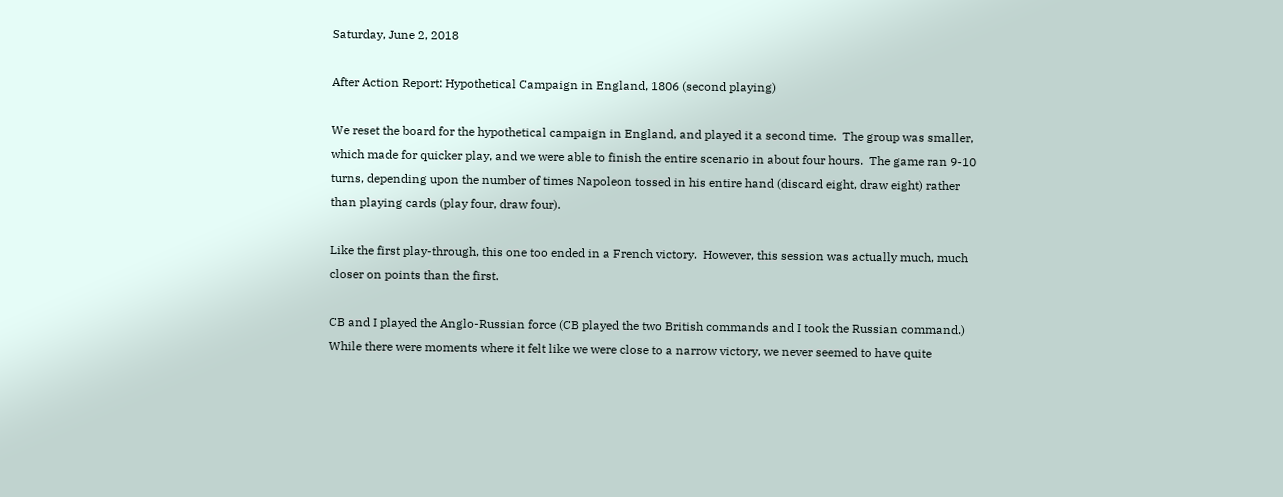Saturday, June 2, 2018

After Action Report: Hypothetical Campaign in England, 1806 (second playing)

We reset the board for the hypothetical campaign in England, and played it a second time.  The group was smaller, which made for quicker play, and we were able to finish the entire scenario in about four hours.  The game ran 9-10 turns, depending upon the number of times Napoleon tossed in his entire hand (discard eight, draw eight) rather than playing cards (play four, draw four).

Like the first play-through, this one too ended in a French victory.  However, this session was actually much, much closer on points than the first.

CB and I played the Anglo-Russian force (CB played the two British commands and I took the Russian command.)  While there were moments where it felt like we were close to a narrow victory, we never seemed to have quite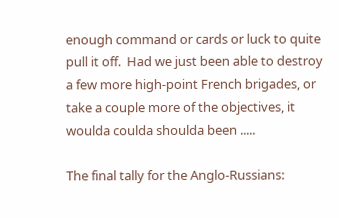enough command or cards or luck to quite pull it off.  Had we just been able to destroy a few more high-point French brigades, or take a couple more of the objectives, it woulda coulda shoulda been .....

The final tally for the Anglo-Russians: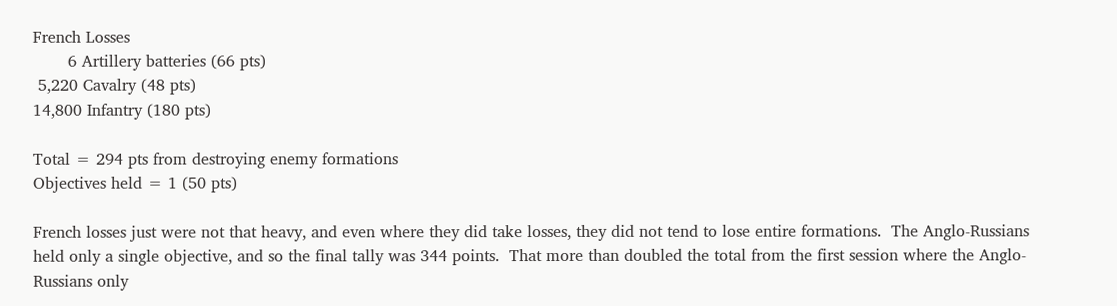French Losses
       6 Artillery batteries (66 pts)
 5,220 Cavalry (48 pts)
14,800 Infantry (180 pts)

Total = 294 pts from destroying enemy formations
Objectives held = 1 (50 pts)

French losses just were not that heavy, and even where they did take losses, they did not tend to lose entire formations.  The Anglo-Russians held only a single objective, and so the final tally was 344 points.  That more than doubled the total from the first session where the Anglo-Russians only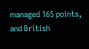managed 165 points, and British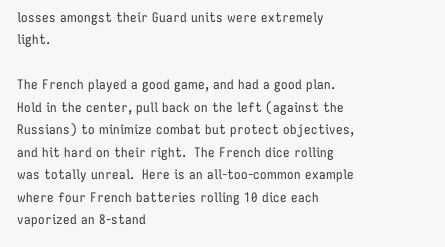losses amongst their Guard units were extremely light.

The French played a good game, and had a good plan.  Hold in the center, pull back on the left (against the Russians) to minimize combat but protect objectives, and hit hard on their right.  The French dice rolling was totally unreal.  Here is an all-too-common example where four French batteries rolling 10 dice each vaporized an 8-stand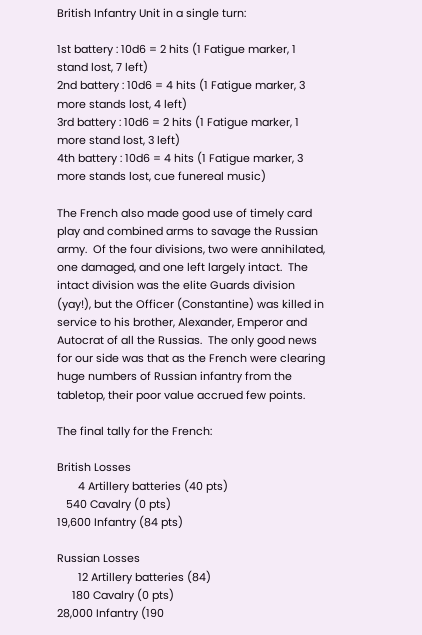British Infantry Unit in a single turn:

1st battery : 10d6 = 2 hits (1 Fatigue marker, 1 stand lost, 7 left)
2nd battery : 10d6 = 4 hits (1 Fatigue marker, 3 more stands lost, 4 left)
3rd battery : 10d6 = 2 hits (1 Fatigue marker, 1 more stand lost, 3 left)
4th battery : 10d6 = 4 hits (1 Fatigue marker, 3 more stands lost, cue funereal music)

The French also made good use of timely card play and combined arms to savage the Russian army.  Of the four divisions, two were annihilated, one damaged, and one left largely intact.  The intact division was the elite Guards division (yay!), but the Officer (Constantine) was killed in service to his brother, Alexander, Emperor and Autocrat of all the Russias.  The only good news for our side was that as the French were clearing huge numbers of Russian infantry from the tabletop, their poor value accrued few points.

The final tally for the French:

British Losses
       4 Artillery batteries (40 pts)
   540 Cavalry (0 pts)
19,600 Infantry (84 pts)

Russian Losses
       12 Artillery batteries (84)
     180 Cavalry (0 pts)
28,000 Infantry (190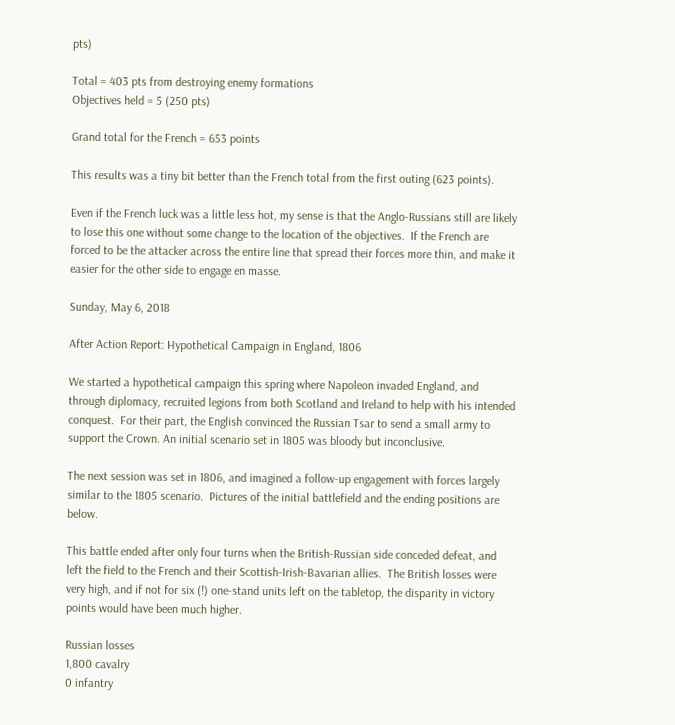pts)

Total = 403 pts from destroying enemy formations
Objectives held = 5 (250 pts)

Grand total for the French = 653 points

This results was a tiny bit better than the French total from the first outing (623 points).

Even if the French luck was a little less hot, my sense is that the Anglo-Russians still are likely to lose this one without some change to the location of the objectives.  If the French are forced to be the attacker across the entire line that spread their forces more thin, and make it easier for the other side to engage en masse.

Sunday, May 6, 2018

After Action Report: Hypothetical Campaign in England, 1806

We started a hypothetical campaign this spring where Napoleon invaded England, and through diplomacy, recruited legions from both Scotland and Ireland to help with his intended conquest.  For their part, the English convinced the Russian Tsar to send a small army to support the Crown. An initial scenario set in 1805 was bloody but inconclusive.

The next session was set in 1806, and imagined a follow-up engagement with forces largely similar to the 1805 scenario.  Pictures of the initial battlefield and the ending positions are below.

This battle ended after only four turns when the British-Russian side conceded defeat, and left the field to the French and their Scottish-Irish-Bavarian allies.  The British losses were very high, and if not for six (!) one-stand units left on the tabletop, the disparity in victory points would have been much higher.

Russian losses
1,800 cavalry
0 infantry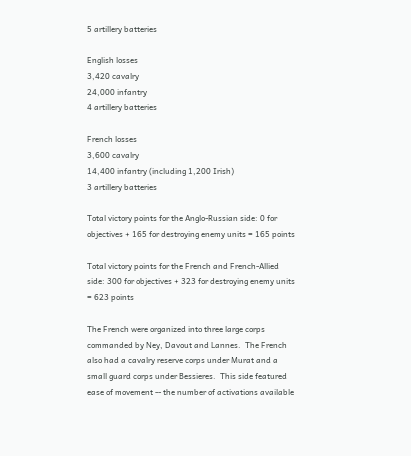5 artillery batteries

English losses
3,420 cavalry
24,000 infantry
4 artillery batteries

French losses
3,600 cavalry
14,400 infantry (including 1,200 Irish)
3 artillery batteries

Total victory points for the Anglo-Russian side: 0 for objectives + 165 for destroying enemy units = 165 points

Total victory points for the French and French-Allied side: 300 for objectives + 323 for destroying enemy units = 623 points

The French were organized into three large corps commanded by Ney, Davout and Lannes.  The French also had a cavalry reserve corps under Murat and a small guard corps under Bessieres.  This side featured ease of movement -- the number of activations available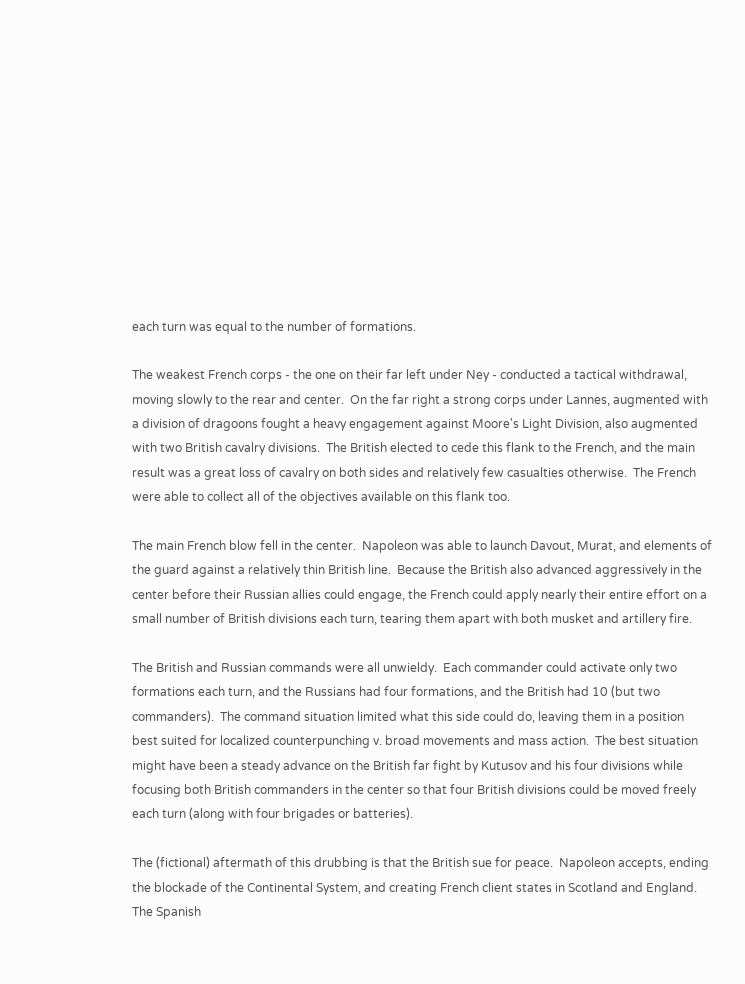each turn was equal to the number of formations.

The weakest French corps - the one on their far left under Ney - conducted a tactical withdrawal, moving slowly to the rear and center.  On the far right a strong corps under Lannes, augmented with a division of dragoons fought a heavy engagement against Moore's Light Division, also augmented with two British cavalry divisions.  The British elected to cede this flank to the French, and the main result was a great loss of cavalry on both sides and relatively few casualties otherwise.  The French were able to collect all of the objectives available on this flank too.

The main French blow fell in the center.  Napoleon was able to launch Davout, Murat, and elements of the guard against a relatively thin British line.  Because the British also advanced aggressively in the center before their Russian allies could engage, the French could apply nearly their entire effort on a small number of British divisions each turn, tearing them apart with both musket and artillery fire.

The British and Russian commands were all unwieldy.  Each commander could activate only two formations each turn, and the Russians had four formations, and the British had 10 (but two commanders).  The command situation limited what this side could do, leaving them in a position best suited for localized counterpunching v. broad movements and mass action.  The best situation might have been a steady advance on the British far fight by Kutusov and his four divisions while focusing both British commanders in the center so that four British divisions could be moved freely each turn (along with four brigades or batteries).

The (fictional) aftermath of this drubbing is that the British sue for peace.  Napoleon accepts, ending the blockade of the Continental System, and creating French client states in Scotland and England.  The Spanish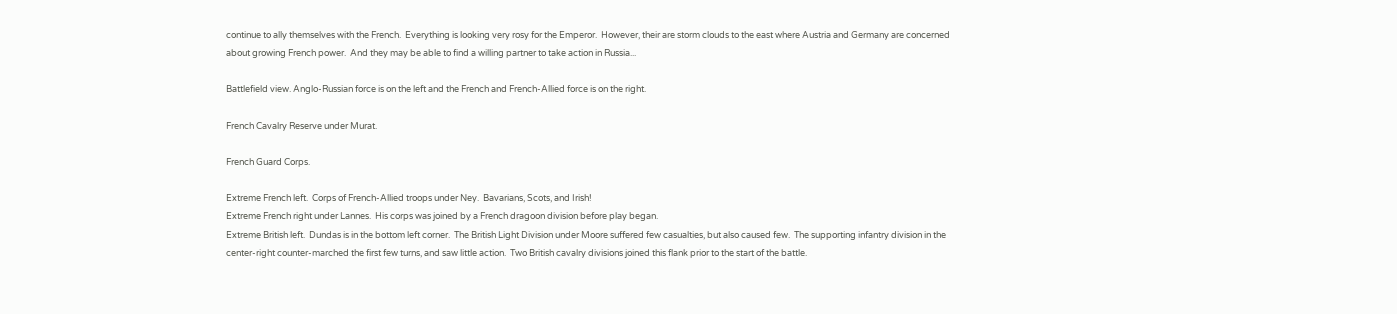continue to ally themselves with the French.  Everything is looking very rosy for the Emperor.  However, their are storm clouds to the east where Austria and Germany are concerned about growing French power.  And they may be able to find a willing partner to take action in Russia...

Battlefield view. Anglo-Russian force is on the left and the French and French-Allied force is on the right.

French Cavalry Reserve under Murat.

French Guard Corps.

Extreme French left.  Corps of French-Allied troops under Ney.  Bavarians, Scots, and Irish!
Extreme French right under Lannes.  His corps was joined by a French dragoon division before play began.
Extreme British left.  Dundas is in the bottom left corner.  The British Light Division under Moore suffered few casualties, but also caused few.  The supporting infantry division in the center-right counter-marched the first few turns, and saw little action.  Two British cavalry divisions joined this flank prior to the start of the battle.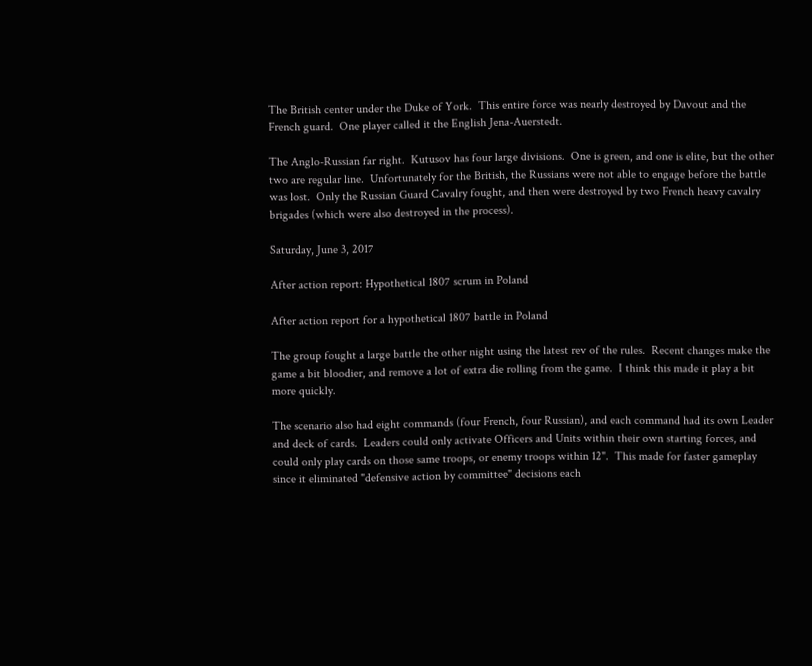The British center under the Duke of York.  This entire force was nearly destroyed by Davout and the French guard.  One player called it the English Jena-Auerstedt.

The Anglo-Russian far right.  Kutusov has four large divisions.  One is green, and one is elite, but the other two are regular line.  Unfortunately for the British, the Russians were not able to engage before the battle was lost.  Only the Russian Guard Cavalry fought, and then were destroyed by two French heavy cavalry brigades (which were also destroyed in the process).

Saturday, June 3, 2017

After action report: Hypothetical 1807 scrum in Poland

After action report for a hypothetical 1807 battle in Poland

The group fought a large battle the other night using the latest rev of the rules.  Recent changes make the game a bit bloodier, and remove a lot of extra die rolling from the game.  I think this made it play a bit more quickly.

The scenario also had eight commands (four French, four Russian), and each command had its own Leader and deck of cards.  Leaders could only activate Officers and Units within their own starting forces, and could only play cards on those same troops, or enemy troops within 12".  This made for faster gameplay since it eliminated "defensive action by committee" decisions each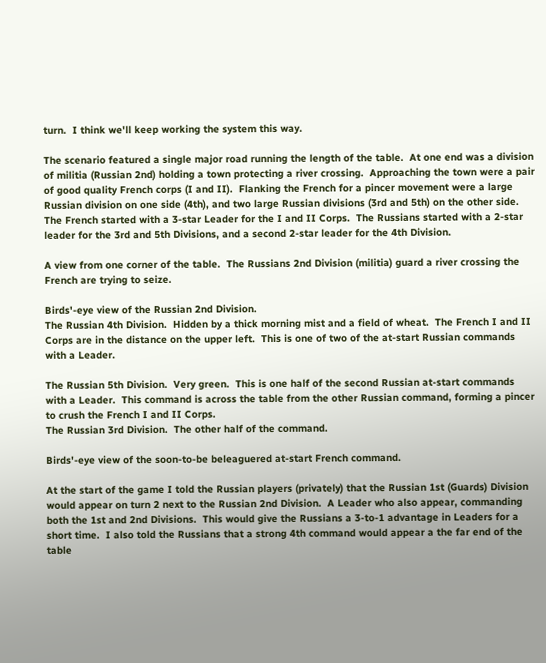turn.  I think we'll keep working the system this way.

The scenario featured a single major road running the length of the table.  At one end was a division of militia (Russian 2nd) holding a town protecting a river crossing.  Approaching the town were a pair of good quality French corps (I and II).  Flanking the French for a pincer movement were a large Russian division on one side (4th), and two large Russian divisions (3rd and 5th) on the other side.  The French started with a 3-star Leader for the I and II Corps.  The Russians started with a 2-star leader for the 3rd and 5th Divisions, and a second 2-star leader for the 4th Division.

A view from one corner of the table.  The Russians 2nd Division (militia) guard a river crossing the French are trying to seize.

Birds'-eye view of the Russian 2nd Division.
The Russian 4th Division.  Hidden by a thick morning mist and a field of wheat.  The French I and II Corps are in the distance on the upper left.  This is one of two of the at-start Russian commands with a Leader.

The Russian 5th Division.  Very green.  This is one half of the second Russian at-start commands with a Leader.  This command is across the table from the other Russian command, forming a pincer to crush the French I and II Corps.
The Russian 3rd Division.  The other half of the command.

Birds'-eye view of the soon-to-be beleaguered at-start French command.

At the start of the game I told the Russian players (privately) that the Russian 1st (Guards) Division would appear on turn 2 next to the Russian 2nd Division.  A Leader who also appear, commanding both the 1st and 2nd Divisions.  This would give the Russians a 3-to-1 advantage in Leaders for a short time.  I also told the Russians that a strong 4th command would appear a the far end of the table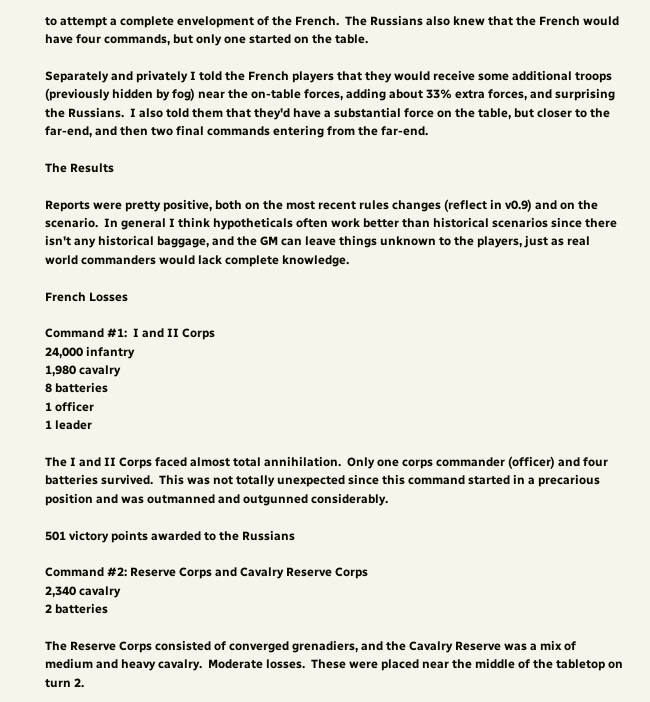to attempt a complete envelopment of the French.  The Russians also knew that the French would have four commands, but only one started on the table.

Separately and privately I told the French players that they would receive some additional troops (previously hidden by fog) near the on-table forces, adding about 33% extra forces, and surprising the Russians.  I also told them that they'd have a substantial force on the table, but closer to the far-end, and then two final commands entering from the far-end.

The Results

Reports were pretty positive, both on the most recent rules changes (reflect in v0.9) and on the scenario.  In general I think hypotheticals often work better than historical scenarios since there isn't any historical baggage, and the GM can leave things unknown to the players, just as real world commanders would lack complete knowledge.

French Losses

Command #1:  I and II Corps
24,000 infantry
1,980 cavalry
8 batteries
1 officer
1 leader

The I and II Corps faced almost total annihilation.  Only one corps commander (officer) and four batteries survived.  This was not totally unexpected since this command started in a precarious position and was outmanned and outgunned considerably.

501 victory points awarded to the Russians

Command #2: Reserve Corps and Cavalry Reserve Corps
2,340 cavalry
2 batteries

The Reserve Corps consisted of converged grenadiers, and the Cavalry Reserve was a mix of medium and heavy cavalry.  Moderate losses.  These were placed near the middle of the tabletop on turn 2.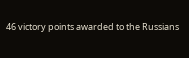46 victory points awarded to the Russians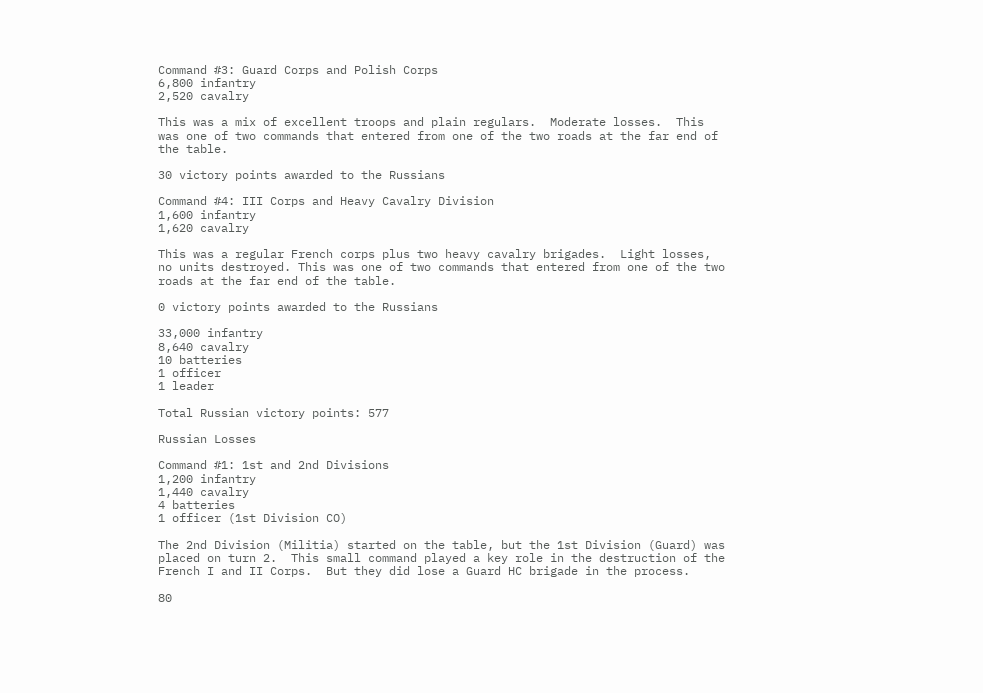Command #3: Guard Corps and Polish Corps
6,800 infantry
2,520 cavalry

This was a mix of excellent troops and plain regulars.  Moderate losses.  This was one of two commands that entered from one of the two roads at the far end of the table.

30 victory points awarded to the Russians

Command #4: III Corps and Heavy Cavalry Division
1,600 infantry
1,620 cavalry

This was a regular French corps plus two heavy cavalry brigades.  Light losses, no units destroyed. This was one of two commands that entered from one of the two roads at the far end of the table.

0 victory points awarded to the Russians

33,000 infantry
8,640 cavalry
10 batteries
1 officer
1 leader

Total Russian victory points: 577

Russian Losses

Command #1: 1st and 2nd Divisions
1,200 infantry
1,440 cavalry
4 batteries
1 officer (1st Division CO)

The 2nd Division (Militia) started on the table, but the 1st Division (Guard) was placed on turn 2.  This small command played a key role in the destruction of the French I and II Corps.  But they did lose a Guard HC brigade in the process.

80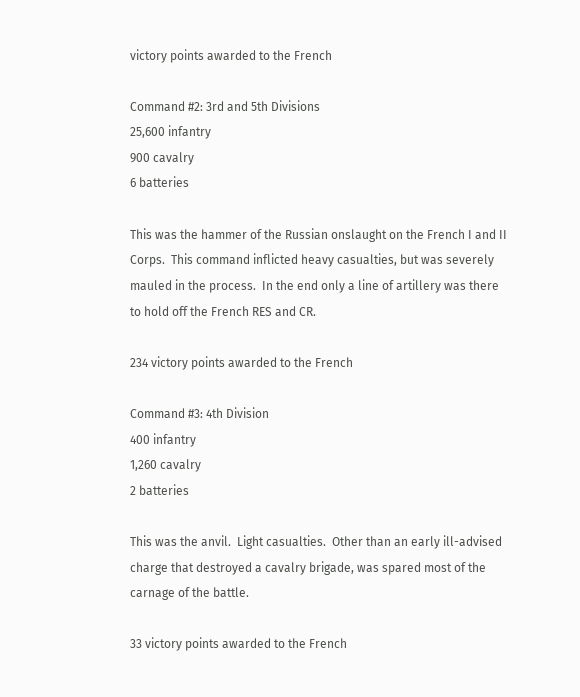victory points awarded to the French

Command #2: 3rd and 5th Divisions
25,600 infantry
900 cavalry
6 batteries

This was the hammer of the Russian onslaught on the French I and II Corps.  This command inflicted heavy casualties, but was severely mauled in the process.  In the end only a line of artillery was there to hold off the French RES and CR.

234 victory points awarded to the French

Command #3: 4th Division
400 infantry
1,260 cavalry
2 batteries

This was the anvil.  Light casualties.  Other than an early ill-advised charge that destroyed a cavalry brigade, was spared most of the carnage of the battle.

33 victory points awarded to the French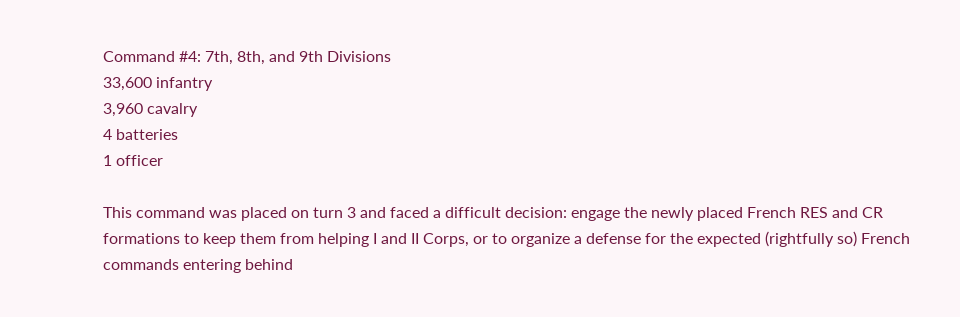Command #4: 7th, 8th, and 9th Divisions
33,600 infantry
3,960 cavalry
4 batteries
1 officer

This command was placed on turn 3 and faced a difficult decision: engage the newly placed French RES and CR formations to keep them from helping I and II Corps, or to organize a defense for the expected (rightfully so) French commands entering behind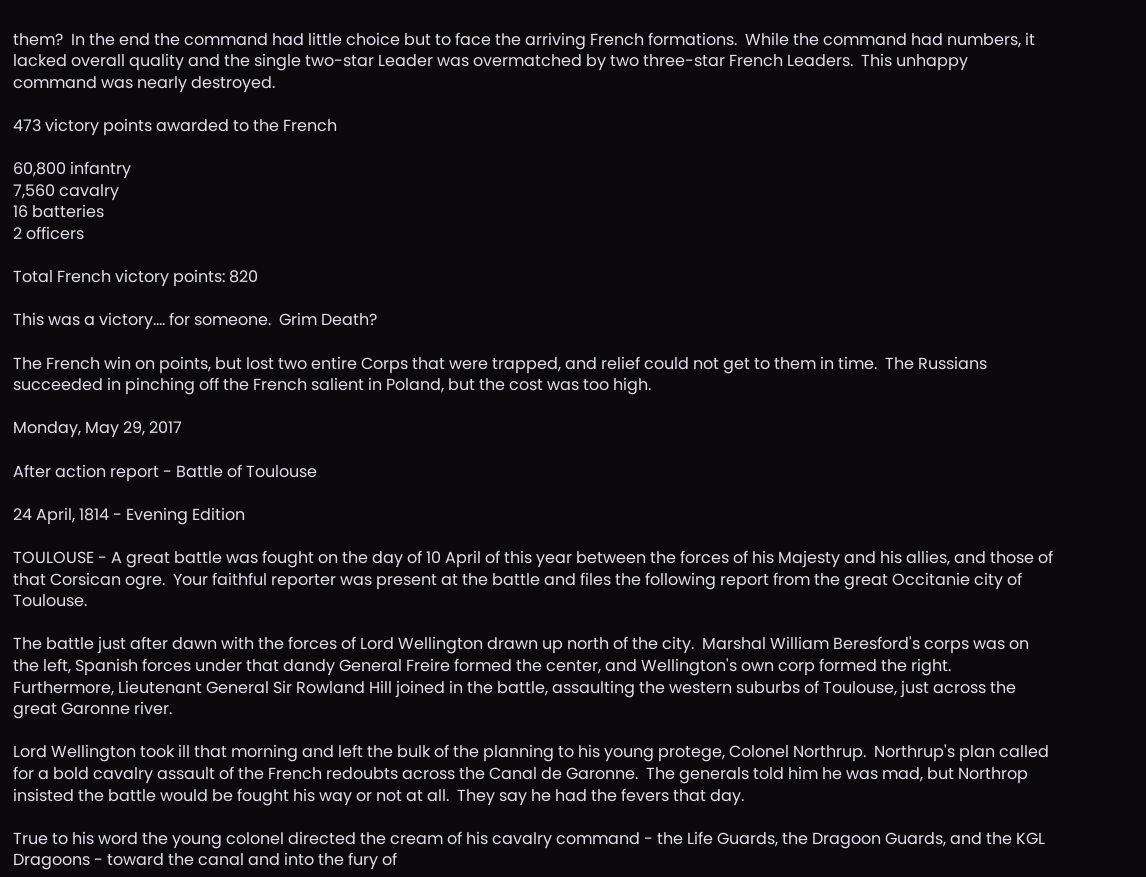them?  In the end the command had little choice but to face the arriving French formations.  While the command had numbers, it lacked overall quality and the single two-star Leader was overmatched by two three-star French Leaders.  This unhappy command was nearly destroyed.

473 victory points awarded to the French

60,800 infantry
7,560 cavalry
16 batteries
2 officers

Total French victory points: 820

This was a victory.... for someone.  Grim Death?

The French win on points, but lost two entire Corps that were trapped, and relief could not get to them in time.  The Russians succeeded in pinching off the French salient in Poland, but the cost was too high.

Monday, May 29, 2017

After action report - Battle of Toulouse

24 April, 1814 - Evening Edition

TOULOUSE - A great battle was fought on the day of 10 April of this year between the forces of his Majesty and his allies, and those of that Corsican ogre.  Your faithful reporter was present at the battle and files the following report from the great Occitanie city of Toulouse.

The battle just after dawn with the forces of Lord Wellington drawn up north of the city.  Marshal William Beresford's corps was on the left, Spanish forces under that dandy General Freire formed the center, and Wellington's own corp formed the right.  Furthermore, Lieutenant General Sir Rowland Hill joined in the battle, assaulting the western suburbs of Toulouse, just across the great Garonne river.

Lord Wellington took ill that morning and left the bulk of the planning to his young protege, Colonel Northrup.  Northrup's plan called for a bold cavalry assault of the French redoubts across the Canal de Garonne.  The generals told him he was mad, but Northrop insisted the battle would be fought his way or not at all.  They say he had the fevers that day.

True to his word the young colonel directed the cream of his cavalry command - the Life Guards, the Dragoon Guards, and the KGL Dragoons - toward the canal and into the fury of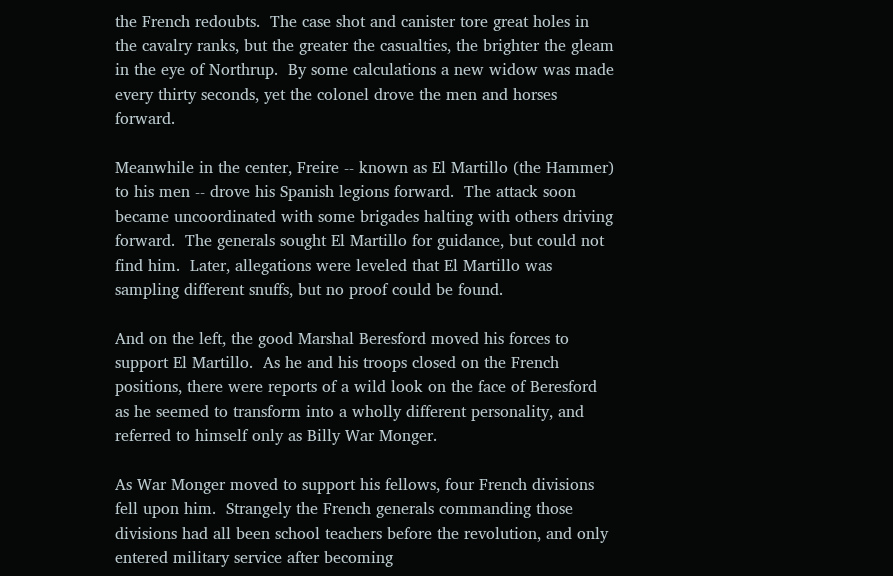the French redoubts.  The case shot and canister tore great holes in the cavalry ranks, but the greater the casualties, the brighter the gleam in the eye of Northrup.  By some calculations a new widow was made every thirty seconds, yet the colonel drove the men and horses forward.

Meanwhile in the center, Freire -- known as El Martillo (the Hammer) to his men -- drove his Spanish legions forward.  The attack soon became uncoordinated with some brigades halting with others driving forward.  The generals sought El Martillo for guidance, but could not find him.  Later, allegations were leveled that El Martillo was sampling different snuffs, but no proof could be found.

And on the left, the good Marshal Beresford moved his forces to support El Martillo.  As he and his troops closed on the French positions, there were reports of a wild look on the face of Beresford as he seemed to transform into a wholly different personality, and referred to himself only as Billy War Monger.

As War Monger moved to support his fellows, four French divisions fell upon him.  Strangely the French generals commanding those divisions had all been school teachers before the revolution, and only entered military service after becoming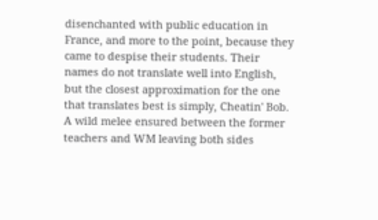disenchanted with public education in France, and more to the point, because they came to despise their students. Their names do not translate well into English, but the closest approximation for the one that translates best is simply, Cheatin' Bob.  A wild melee ensured between the former teachers and WM leaving both sides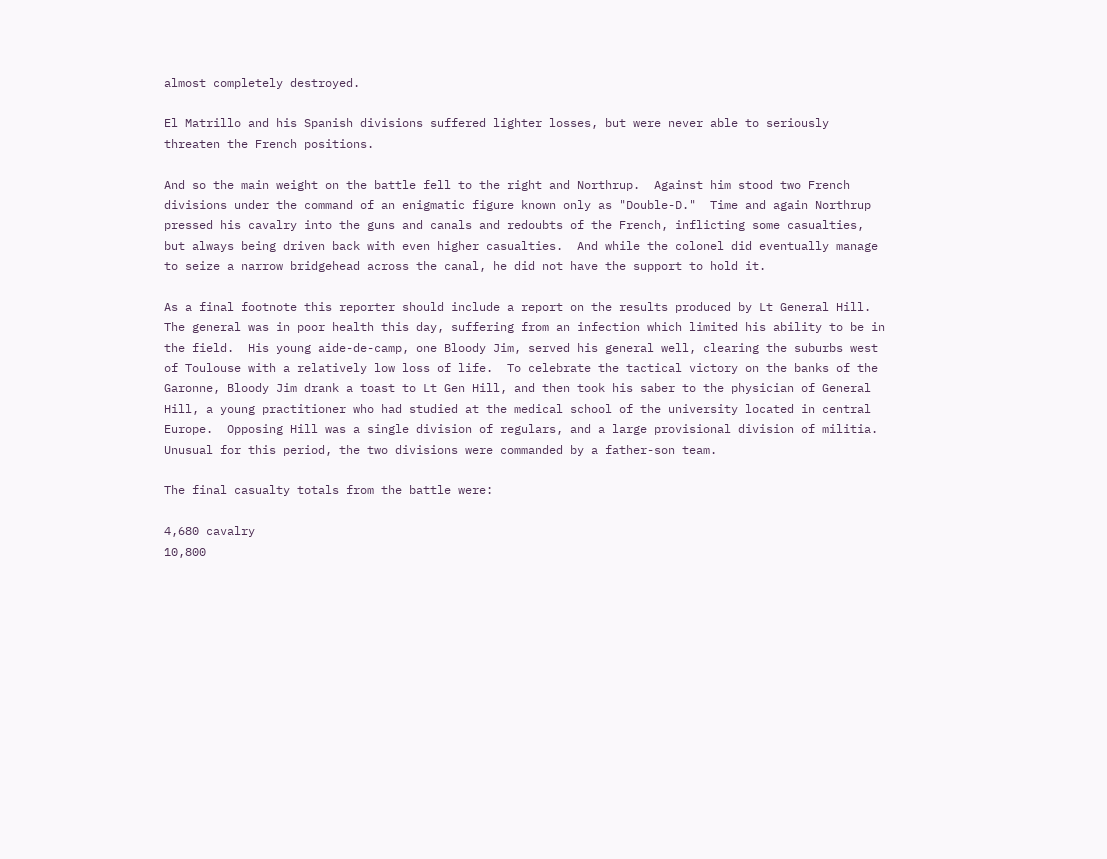almost completely destroyed.

El Matrillo and his Spanish divisions suffered lighter losses, but were never able to seriously threaten the French positions.

And so the main weight on the battle fell to the right and Northrup.  Against him stood two French divisions under the command of an enigmatic figure known only as "Double-D."  Time and again Northrup pressed his cavalry into the guns and canals and redoubts of the French, inflicting some casualties, but always being driven back with even higher casualties.  And while the colonel did eventually manage to seize a narrow bridgehead across the canal, he did not have the support to hold it.

As a final footnote this reporter should include a report on the results produced by Lt General Hill.  The general was in poor health this day, suffering from an infection which limited his ability to be in the field.  His young aide-de-camp, one Bloody Jim, served his general well, clearing the suburbs west of Toulouse with a relatively low loss of life.  To celebrate the tactical victory on the banks of the Garonne, Bloody Jim drank a toast to Lt Gen Hill, and then took his saber to the physician of General Hill, a young practitioner who had studied at the medical school of the university located in central Europe.  Opposing Hill was a single division of regulars, and a large provisional division of militia.  Unusual for this period, the two divisions were commanded by a father-son team.

The final casualty totals from the battle were:

4,680 cavalry
10,800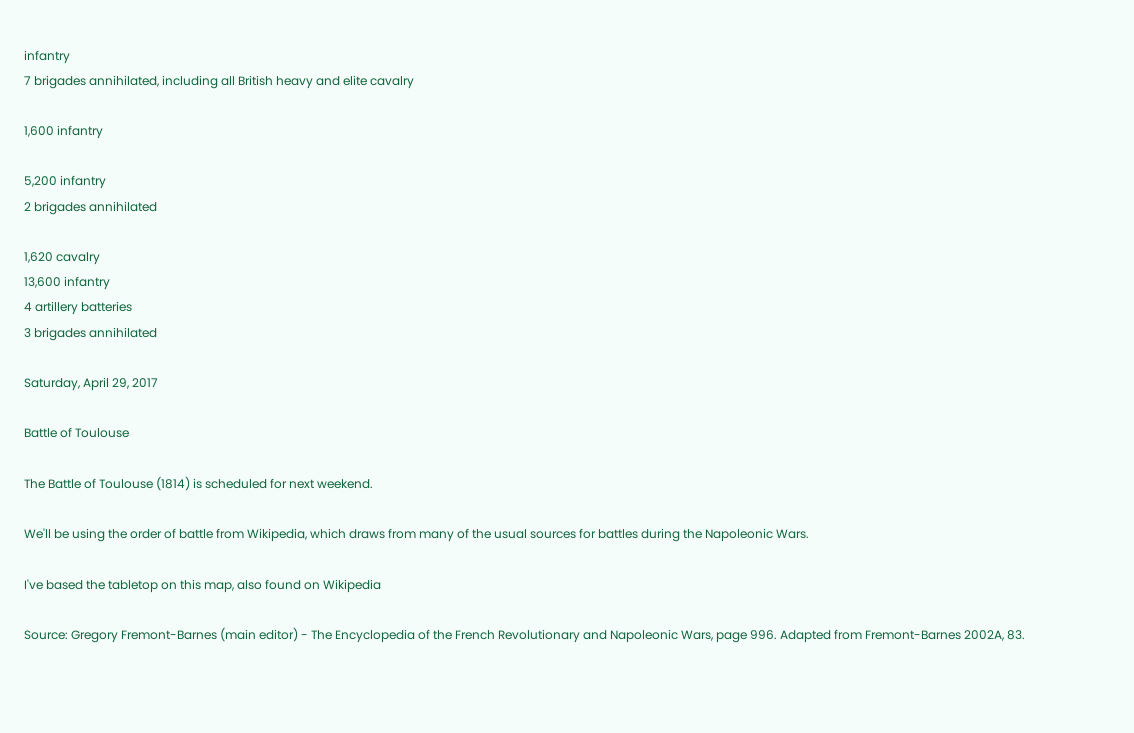infantry
7 brigades annihilated, including all British heavy and elite cavalry

1,600 infantry

5,200 infantry
2 brigades annihilated

1,620 cavalry
13,600 infantry
4 artillery batteries
3 brigades annihilated

Saturday, April 29, 2017

Battle of Toulouse

The Battle of Toulouse (1814) is scheduled for next weekend.

We'll be using the order of battle from Wikipedia, which draws from many of the usual sources for battles during the Napoleonic Wars.

I've based the tabletop on this map, also found on Wikipedia

Source: Gregory Fremont-Barnes (main editor) - The Encyclopedia of the French Revolutionary and Napoleonic Wars, page 996. Adapted from Fremont-Barnes 2002A, 83.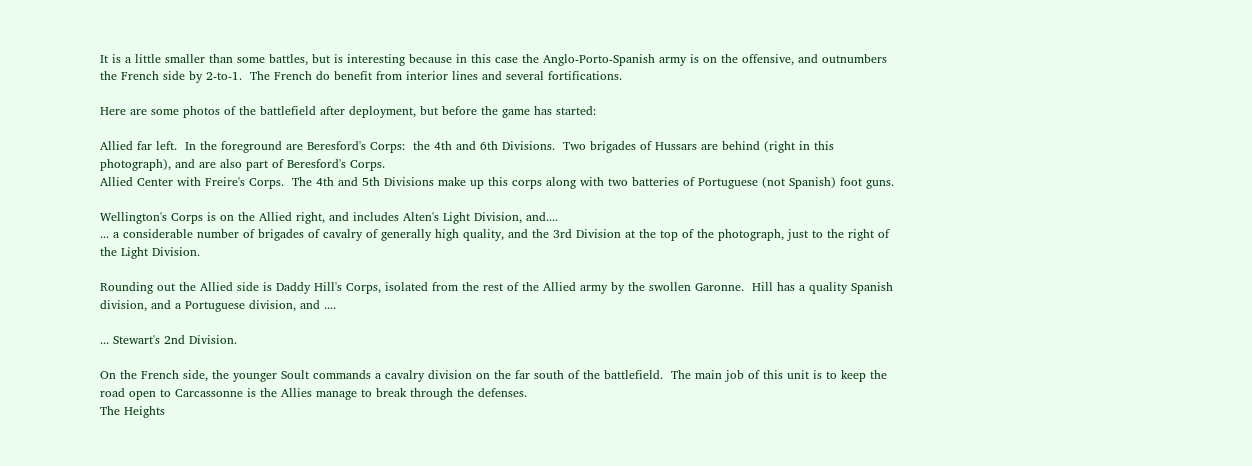It is a little smaller than some battles, but is interesting because in this case the Anglo-Porto-Spanish army is on the offensive, and outnumbers the French side by 2-to-1.  The French do benefit from interior lines and several fortifications.

Here are some photos of the battlefield after deployment, but before the game has started:

Allied far left.  In the foreground are Beresford's Corps:  the 4th and 6th Divisions.  Two brigades of Hussars are behind (right in this photograph), and are also part of Beresford's Corps.
Allied Center with Freire's Corps.  The 4th and 5th Divisions make up this corps along with two batteries of Portuguese (not Spanish) foot guns.

Wellington's Corps is on the Allied right, and includes Alten's Light Division, and....
... a considerable number of brigades of cavalry of generally high quality, and the 3rd Division at the top of the photograph, just to the right of the Light Division.

Rounding out the Allied side is Daddy Hill's Corps, isolated from the rest of the Allied army by the swollen Garonne.  Hill has a quality Spanish division, and a Portuguese division, and ....

... Stewart's 2nd Division.

On the French side, the younger Soult commands a cavalry division on the far south of the battlefield.  The main job of this unit is to keep the road open to Carcassonne is the Allies manage to break through the defenses.
The Heights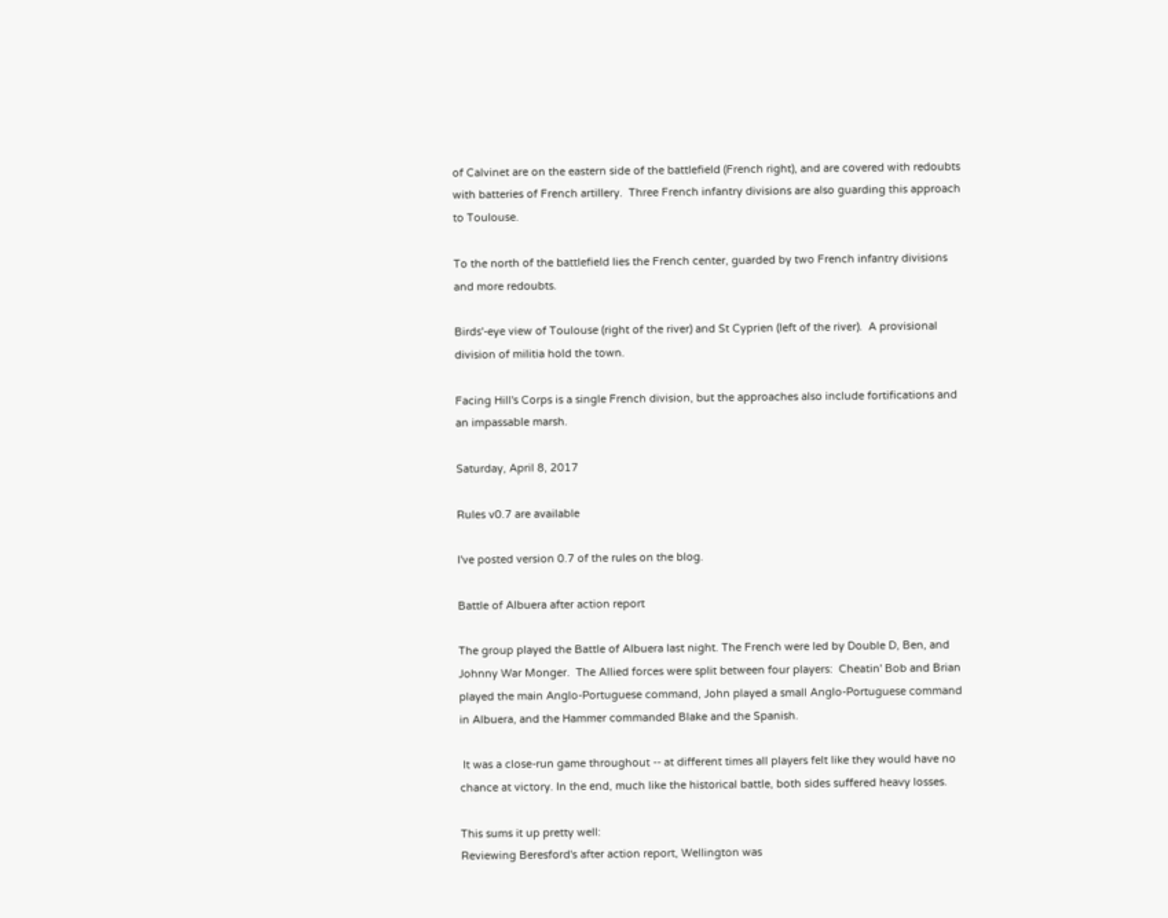of Calvinet are on the eastern side of the battlefield (French right), and are covered with redoubts with batteries of French artillery.  Three French infantry divisions are also guarding this approach to Toulouse.

To the north of the battlefield lies the French center, guarded by two French infantry divisions and more redoubts.

Birds'-eye view of Toulouse (right of the river) and St Cyprien (left of the river).  A provisional division of militia hold the town.

Facing Hill's Corps is a single French division, but the approaches also include fortifications and an impassable marsh.

Saturday, April 8, 2017

Rules v0.7 are available

I've posted version 0.7 of the rules on the blog.

Battle of Albuera after action report

The group played the Battle of Albuera last night. The French were led by Double D, Ben, and Johnny War Monger.  The Allied forces were split between four players:  Cheatin' Bob and Brian played the main Anglo-Portuguese command, John played a small Anglo-Portuguese command in Albuera, and the Hammer commanded Blake and the Spanish.

 It was a close-run game throughout -- at different times all players felt like they would have no chance at victory. In the end, much like the historical battle, both sides suffered heavy losses.

This sums it up pretty well:
Reviewing Beresford's after action report, Wellington was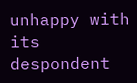unhappy with its despondent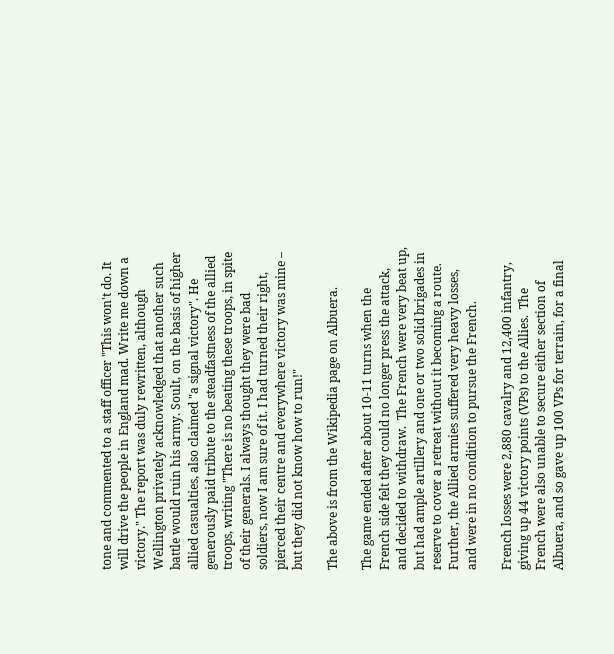tone and commented to a staff officer "This won't do. It will drive the people in England mad. Write me down a victory." The report was duly rewritten, although Wellington privately acknowledged that another such battle would ruin his army. Soult, on the basis of higher allied casualties, also claimed "a signal victory". He generously paid tribute to the steadfastness of the allied troops, writing "There is no beating these troops, in spite of their generals. I always thought they were bad soldiers, now I am sure of it. I had turned their right, pierced their centre and everywhere victory was mine – but they did not know how to run!"

The above is from the Wikipedia page on Albuera.

The game ended after about 10-11 turns when the French side felt they could no longer press the attack, and decided to withdraw.  The French were very beat up, but had ample artillery and one or two solid brigades in reserve to cover a retreat without it becoming a route.  Further, the Allied armies suffered very heavy losses, and were in no condition to pursue the French.

French losses were 2,880 cavalry and 12,400 infantry, giving up 44 victory points (VPs) to the Allies.  The French were also unable to secure either section of Albuera, and so gave up 100 VPs for terrain, for a final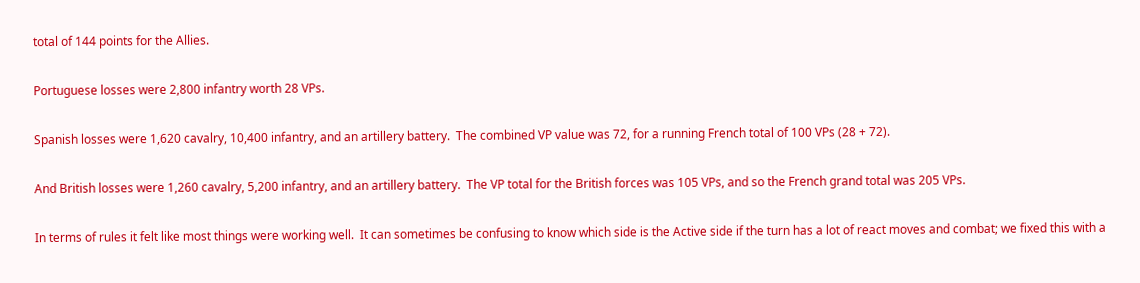total of 144 points for the Allies.

Portuguese losses were 2,800 infantry worth 28 VPs.

Spanish losses were 1,620 cavalry, 10,400 infantry, and an artillery battery.  The combined VP value was 72, for a running French total of 100 VPs (28 + 72).

And British losses were 1,260 cavalry, 5,200 infantry, and an artillery battery.  The VP total for the British forces was 105 VPs, and so the French grand total was 205 VPs.

In terms of rules it felt like most things were working well.  It can sometimes be confusing to know which side is the Active side if the turn has a lot of react moves and combat; we fixed this with a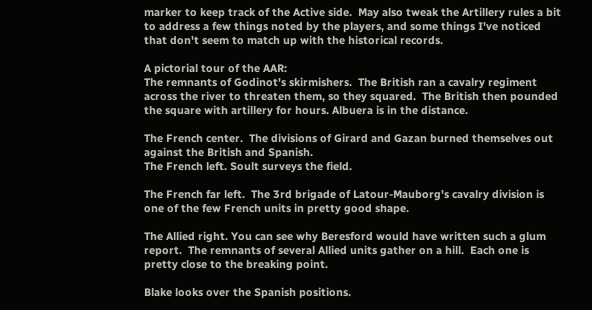marker to keep track of the Active side.  May also tweak the Artillery rules a bit to address a few things noted by the players, and some things I've noticed that don't seem to match up with the historical records.

A pictorial tour of the AAR:
The remnants of Godinot's skirmishers.  The British ran a cavalry regiment across the river to threaten them, so they squared.  The British then pounded the square with artillery for hours. Albuera is in the distance.

The French center.  The divisions of Girard and Gazan burned themselves out against the British and Spanish.
The French left. Soult surveys the field.

The French far left.  The 3rd brigade of Latour-Mauborg's cavalry division is one of the few French units in pretty good shape.

The Allied right. You can see why Beresford would have written such a glum report.  The remnants of several Allied units gather on a hill.  Each one is pretty close to the breaking point.

Blake looks over the Spanish positions.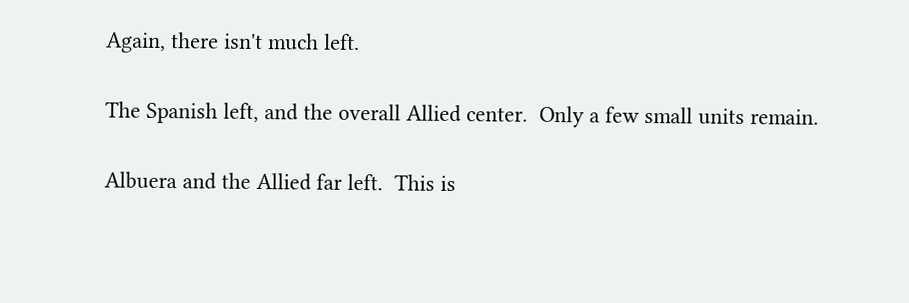Again, there isn't much left.

The Spanish left, and the overall Allied center.  Only a few small units remain.

Albuera and the Allied far left.  This is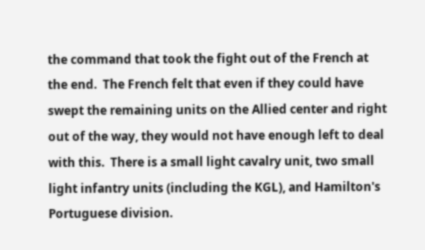the command that took the fight out of the French at the end.  The French felt that even if they could have swept the remaining units on the Allied center and right out of the way, they would not have enough left to deal with this.  There is a small light cavalry unit, two small light infantry units (including the KGL), and Hamilton's Portuguese division.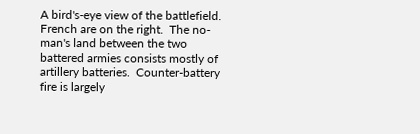A bird's-eye view of the battlefield.  French are on the right.  The no-man's land between the two battered armies consists mostly of artillery batteries.  Counter-battery fire is largely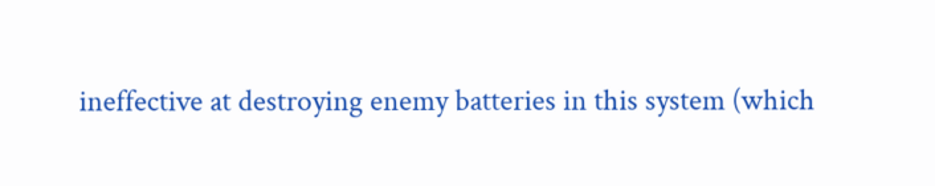ineffective at destroying enemy batteries in this system (which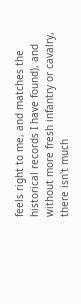feels right to me, and matches the historical records I have found), and without more fresh infantry or cavalry, there isn't much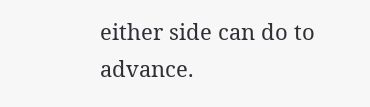either side can do to advance.